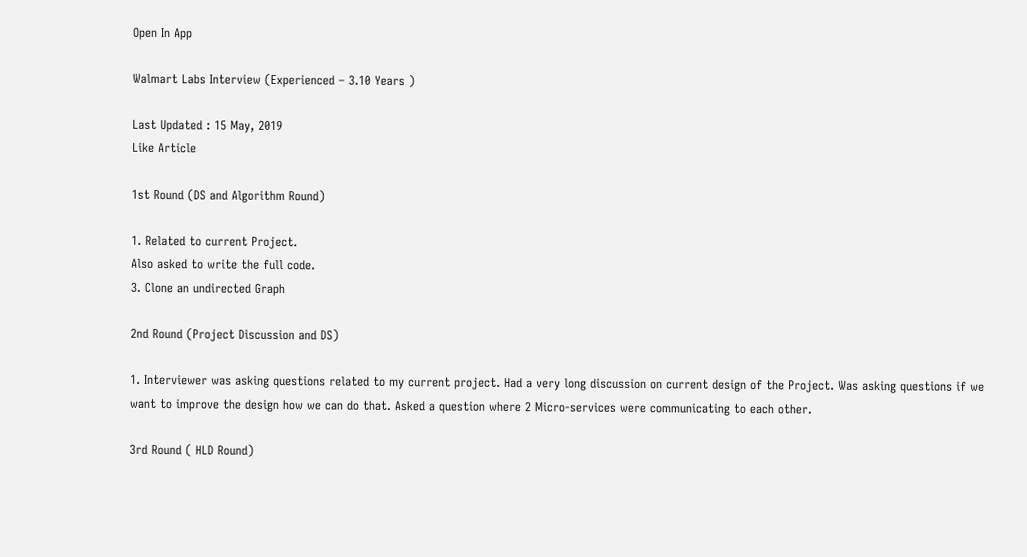Open In App

Walmart Labs Interview (Experienced – 3.10 Years )

Last Updated : 15 May, 2019
Like Article

1st Round (DS and Algorithm Round)

1. Related to current Project.
Also asked to write the full code.
3. Clone an undirected Graph

2nd Round (Project Discussion and DS)

1. Interviewer was asking questions related to my current project. Had a very long discussion on current design of the Project. Was asking questions if we want to improve the design how we can do that. Asked a question where 2 Micro-services were communicating to each other.

3rd Round ( HLD Round)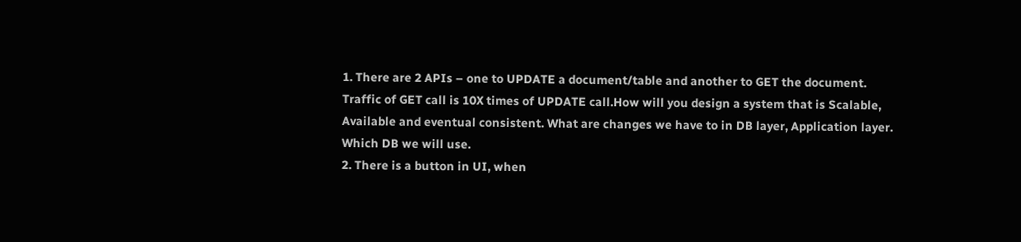1. There are 2 APIs – one to UPDATE a document/table and another to GET the document. Traffic of GET call is 10X times of UPDATE call.How will you design a system that is Scalable, Available and eventual consistent. What are changes we have to in DB layer, Application layer. Which DB we will use.
2. There is a button in UI, when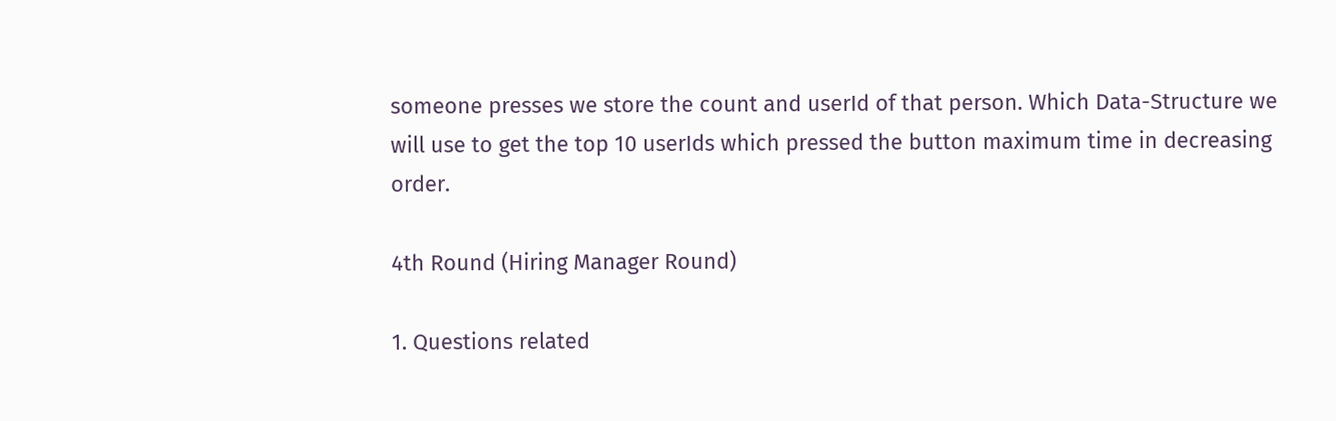someone presses we store the count and userId of that person. Which Data-Structure we will use to get the top 10 userIds which pressed the button maximum time in decreasing order.

4th Round (Hiring Manager Round)

1. Questions related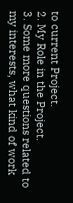to current Project.
2. My Role in the Project.
3. Some more questions related to my interests, what kind of work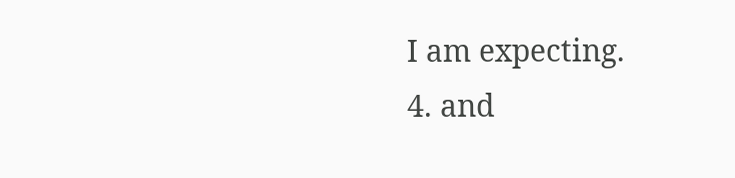I am expecting.
4. and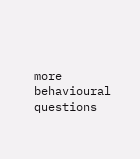more behavioural questions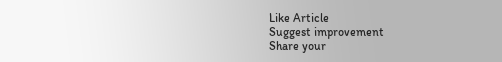Like Article
Suggest improvement
Share your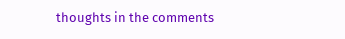thoughts in the comments